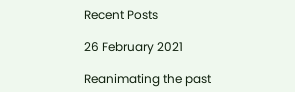Recent Posts

26 February 2021

Reanimating the past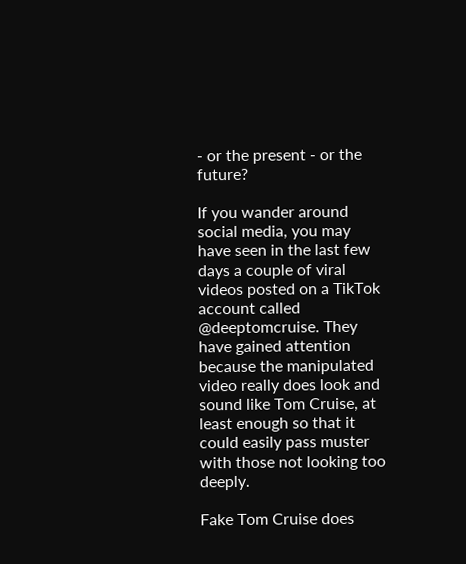- or the present - or the future?

If you wander around social media, you may have seen in the last few days a couple of viral videos posted on a TikTok account called @deeptomcruise. They have gained attention because the manipulated video really does look and sound like Tom Cruise, at least enough so that it could easily pass muster with those not looking too deeply.

Fake Tom Cruise does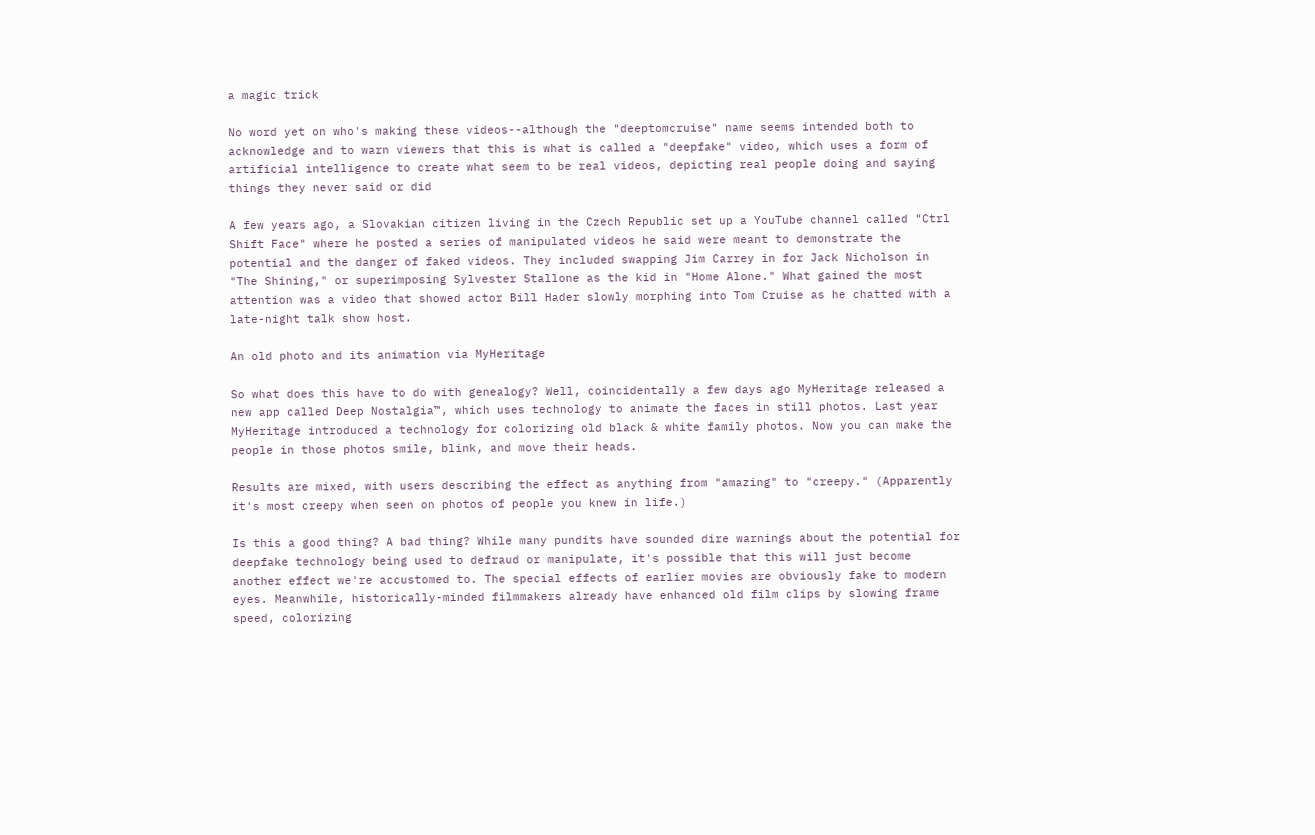a magic trick

No word yet on who's making these videos--although the "deeptomcruise" name seems intended both to acknowledge and to warn viewers that this is what is called a "deepfake" video, which uses a form of artificial intelligence to create what seem to be real videos, depicting real people doing and saying things they never said or did

A few years ago, a Slovakian citizen living in the Czech Republic set up a YouTube channel called "Ctrl Shift Face" where he posted a series of manipulated videos he said were meant to demonstrate the potential and the danger of faked videos. They included swapping Jim Carrey in for Jack Nicholson in "The Shining," or superimposing Sylvester Stallone as the kid in "Home Alone." What gained the most attention was a video that showed actor Bill Hader slowly morphing into Tom Cruise as he chatted with a late-night talk show host.

An old photo and its animation via MyHeritage

So what does this have to do with genealogy? Well, coincidentally a few days ago MyHeritage released a new app called Deep Nostalgia™, which uses technology to animate the faces in still photos. Last year MyHeritage introduced a technology for colorizing old black & white family photos. Now you can make the people in those photos smile, blink, and move their heads.

Results are mixed, with users describing the effect as anything from "amazing" to "creepy." (Apparently it's most creepy when seen on photos of people you knew in life.)

Is this a good thing? A bad thing? While many pundits have sounded dire warnings about the potential for  deepfake technology being used to defraud or manipulate, it's possible that this will just become another effect we're accustomed to. The special effects of earlier movies are obviously fake to modern eyes. Meanwhile, historically-minded filmmakers already have enhanced old film clips by slowing frame speed, colorizing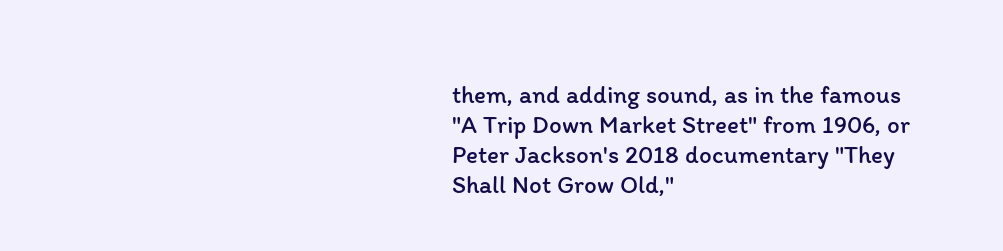them, and adding sound, as in the famous "A Trip Down Market Street" from 1906, or Peter Jackson's 2018 documentary "They Shall Not Grow Old,"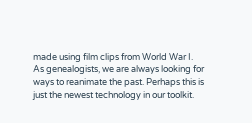made using film clips from World War I. As genealogists, we are always looking for ways to reanimate the past. Perhaps this is just the newest technology in our toolkit.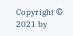Copyright © 2021 by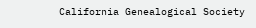California Genealogical Society